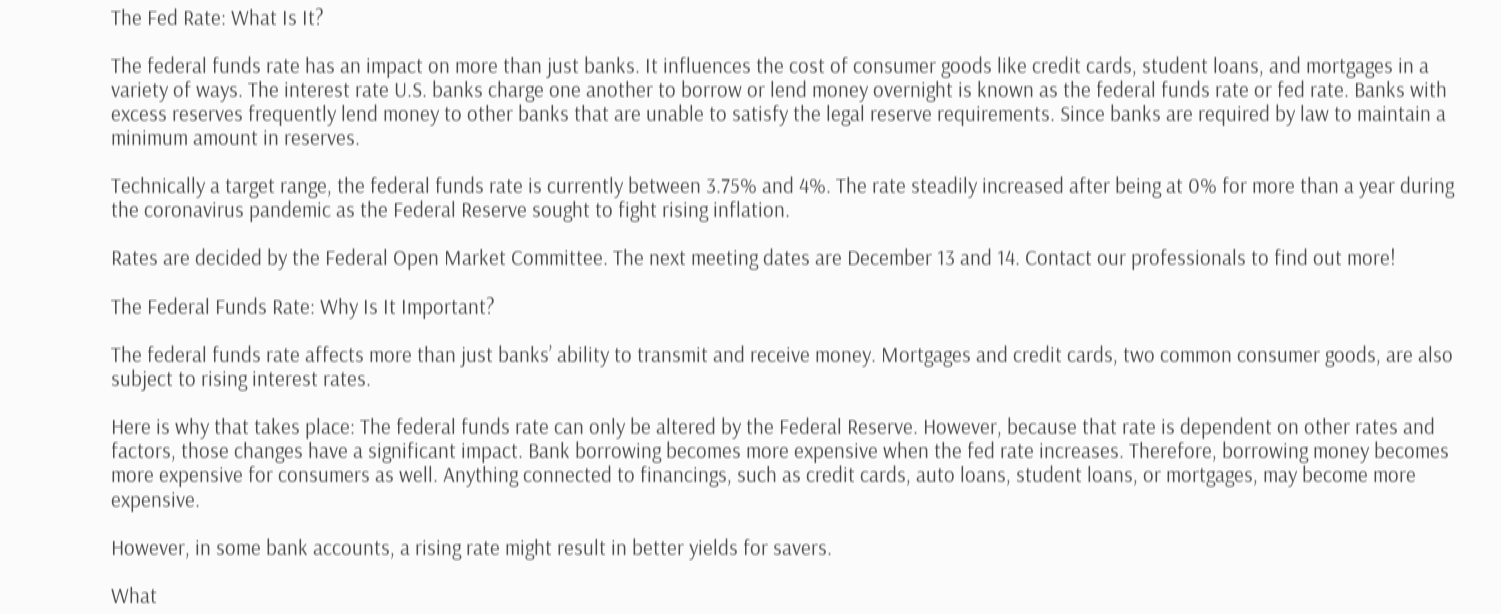The Fed Rate: What Is It?

The federal funds rate has an impact on more than just banks. It influences the cost of consumer goods like credit cards, student loans, and mortgages in a variety of ways. The interest rate U.S. banks charge one another to borrow or lend money overnight is known as the federal funds rate or fed rate. Banks with excess reserves frequently lend money to other banks that are unable to satisfy the legal reserve requirements. Since banks are required by law to maintain a minimum amount in reserves.

Technically a target range, the federal funds rate is currently between 3.75% and 4%. The rate steadily increased after being at 0% for more than a year during the coronavirus pandemic as the Federal Reserve sought to fight rising inflation.

Rates are decided by the Federal Open Market Committee. The next meeting dates are December 13 and 14. Contact our professionals to find out more!

The Federal Funds Rate: Why Is It Important?

The federal funds rate affects more than just banks’ ability to transmit and receive money. Mortgages and credit cards, two common consumer goods, are also subject to rising interest rates.

Here is why that takes place: The federal funds rate can only be altered by the Federal Reserve. However, because that rate is dependent on other rates and factors, those changes have a significant impact. Bank borrowing becomes more expensive when the fed rate increases. Therefore, borrowing money becomes more expensive for consumers as well. Anything connected to financings, such as credit cards, auto loans, student loans, or mortgages, may become more expensive.

However, in some bank accounts, a rising rate might result in better yields for savers.

What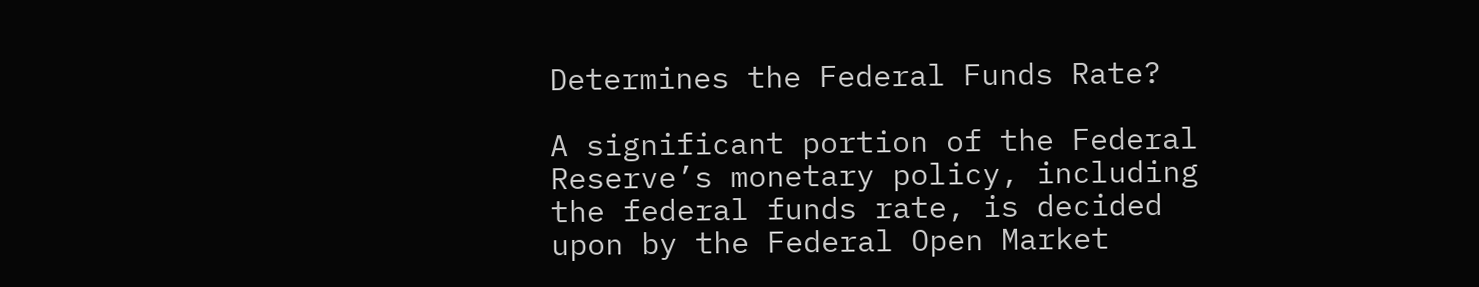Determines the Federal Funds Rate?

A significant portion of the Federal Reserve’s monetary policy, including the federal funds rate, is decided upon by the Federal Open Market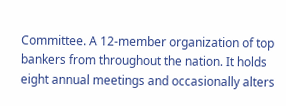Committee. A 12-member organization of top bankers from throughout the nation. It holds eight annual meetings and occasionally alters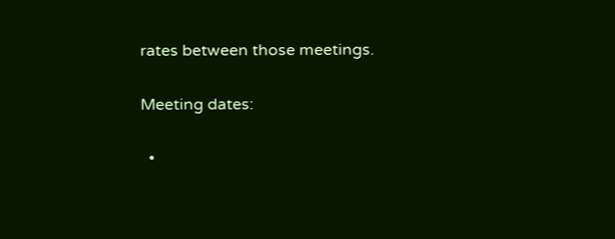rates between those meetings.

Meeting dates:

  •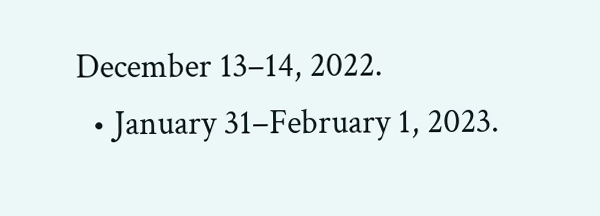December 13–14, 2022.
  • January 31–February 1, 2023.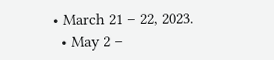• March 21 – 22, 2023.
  • May 2 –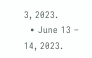3, 2023.
  • June 13 – 14, 2023.